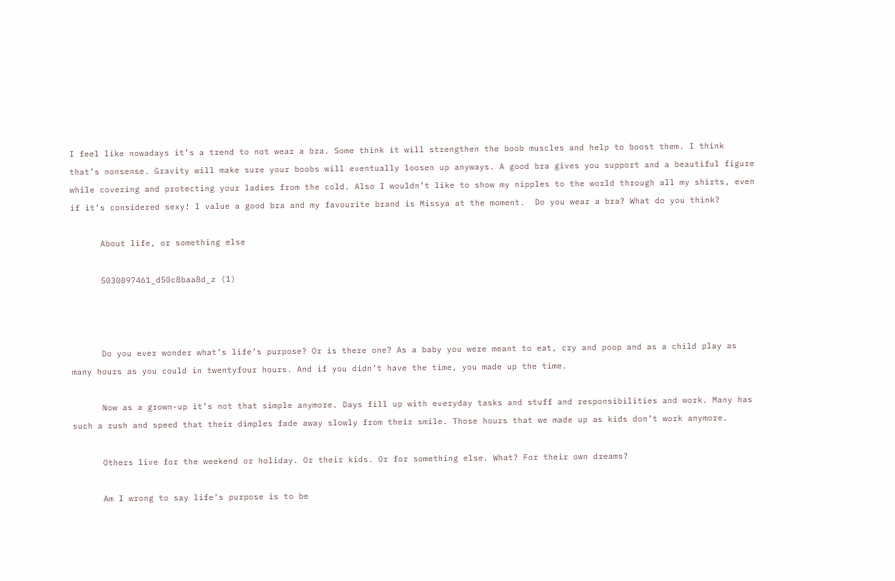I feel like nowadays it’s a trend to not wear a bra. Some think it will strengthen the boob muscles and help to boost them. I think that’s nonsense. Gravity will make sure your boobs will eventually loosen up anyways. A good bra gives you support and a beautiful figure while covering and protecting your ladies from the cold. Also I wouldn’t like to show my nipples to the world through all my shirts, even if it’s considered sexy! I value a good bra and my favourite brand is Missya at the moment.  Do you wear a bra? What do you think?

      About life, or something else

      5030897461_d50c8baa8d_z (1)



      Do you ever wonder what’s life’s purpose? Or is there one? As a baby you were meant to eat, cry and poop and as a child play as many hours as you could in twentyfour hours. And if you didn’t have the time, you made up the time.

      Now as a grown-up it’s not that simple anymore. Days fill up with everyday tasks and stuff and responsibilities and work. Many has such a rush and speed that their dimples fade away slowly from their smile. Those hours that we made up as kids don’t work anymore.

      Others live for the weekend or holiday. Or their kids. Or for something else. What? For their own dreams?

      Am I wrong to say life’s purpose is to be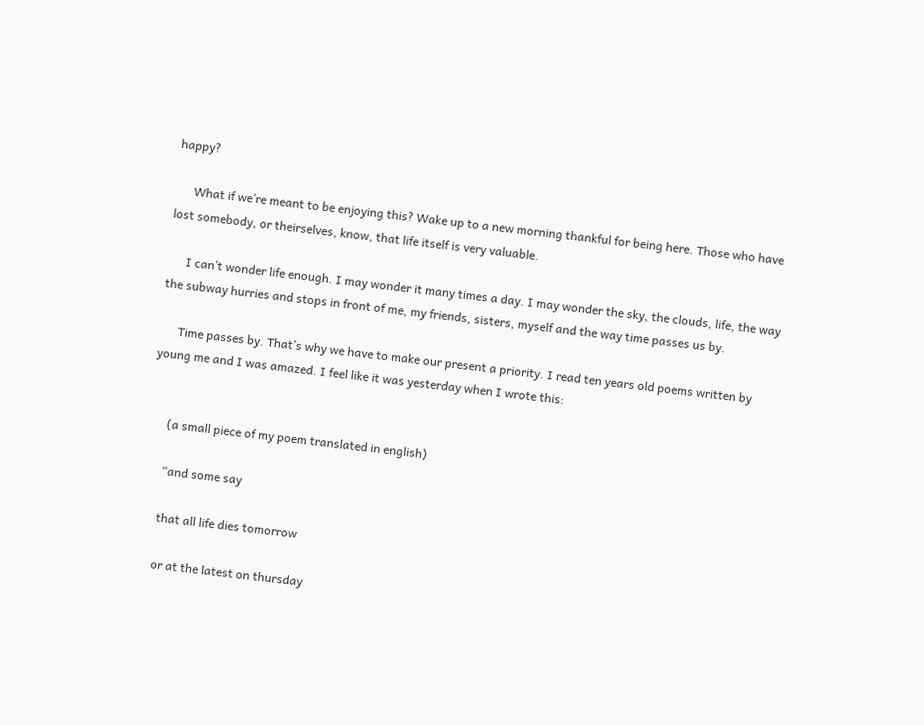happy?

      What if we’re meant to be enjoying this? Wake up to a new morning thankful for being here. Those who have lost somebody, or theirselves, know, that life itself is very valuable.

      I can’t wonder life enough. I may wonder it many times a day. I may wonder the sky, the clouds, life, the way the subway hurries and stops in front of me, my friends, sisters, myself and the way time passes us by.

      Time passes by. That’s why we have to make our present a priority. I read ten years old poems written by young me and I was amazed. I feel like it was yesterday when I wrote this:


      (a small piece of my poem translated in english)

      “and some say

      that all life dies tomorrow

      or at the latest on thursday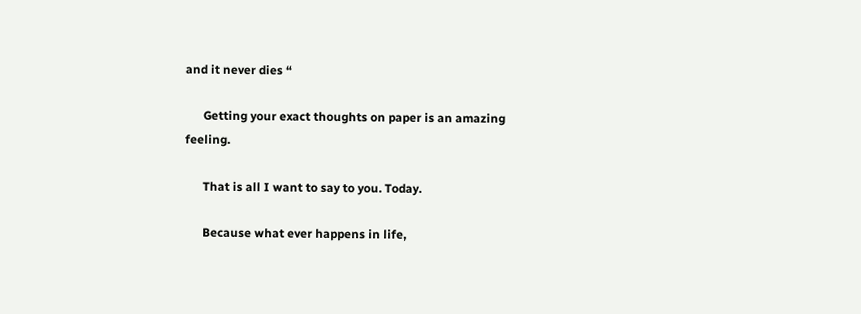and it never dies “

      Getting your exact thoughts on paper is an amazing feeling.

      That is all I want to say to you. Today.

      Because what ever happens in life,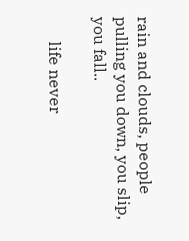rain and clouds, people pulling you down, you slip, you fall..

      life never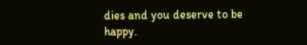dies and you deserve to be happy.